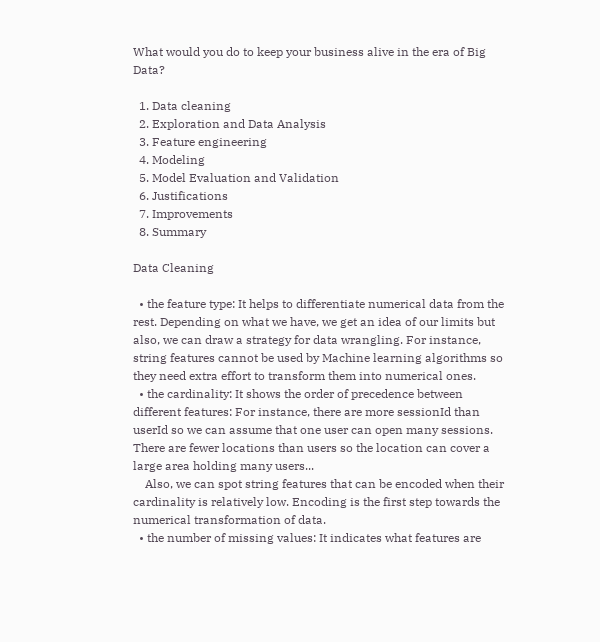What would you do to keep your business alive in the era of Big Data?

  1. Data cleaning
  2. Exploration and Data Analysis
  3. Feature engineering
  4. Modeling
  5. Model Evaluation and Validation
  6. Justifications
  7. Improvements
  8. Summary

Data Cleaning

  • the feature type: It helps to differentiate numerical data from the rest. Depending on what we have, we get an idea of our limits but also, we can draw a strategy for data wrangling. For instance, string features cannot be used by Machine learning algorithms so they need extra effort to transform them into numerical ones.
  • the cardinality: It shows the order of precedence between different features: For instance, there are more sessionId than userId so we can assume that one user can open many sessions. There are fewer locations than users so the location can cover a large area holding many users...
    Also, we can spot string features that can be encoded when their cardinality is relatively low. Encoding is the first step towards the numerical transformation of data.
  • the number of missing values: It indicates what features are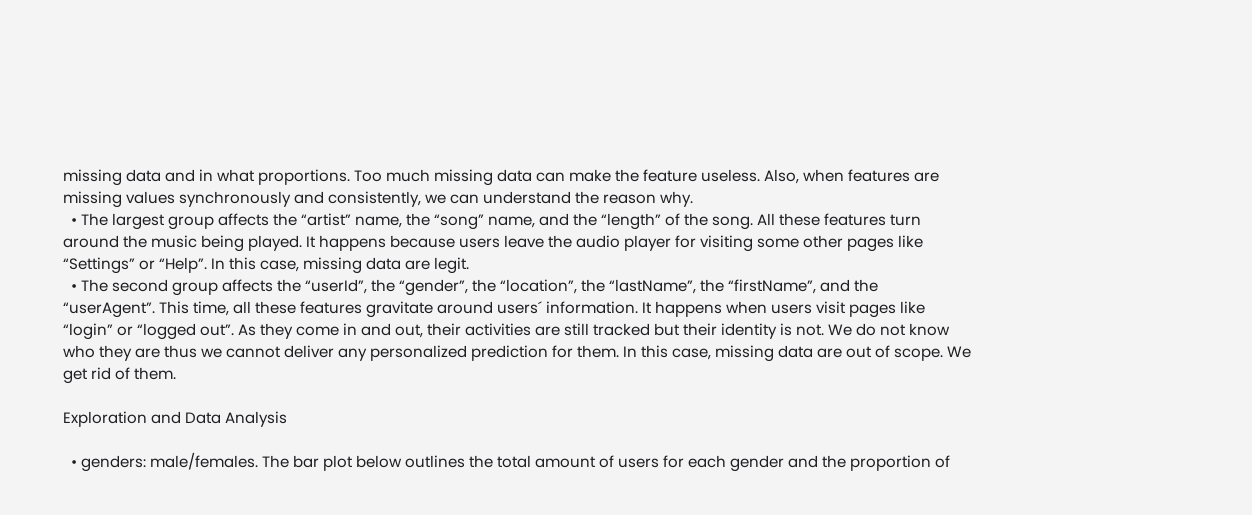missing data and in what proportions. Too much missing data can make the feature useless. Also, when features are missing values synchronously and consistently, we can understand the reason why.
  • The largest group affects the “artist” name, the “song” name, and the “length” of the song. All these features turn around the music being played. It happens because users leave the audio player for visiting some other pages like “Settings” or “Help”. In this case, missing data are legit.
  • The second group affects the “userId”, the “gender”, the “location”, the “lastName”, the “firstName”, and the “userAgent”. This time, all these features gravitate around users´ information. It happens when users visit pages like “login” or “logged out”. As they come in and out, their activities are still tracked but their identity is not. We do not know who they are thus we cannot deliver any personalized prediction for them. In this case, missing data are out of scope. We get rid of them.

Exploration and Data Analysis

  • genders: male/females. The bar plot below outlines the total amount of users for each gender and the proportion of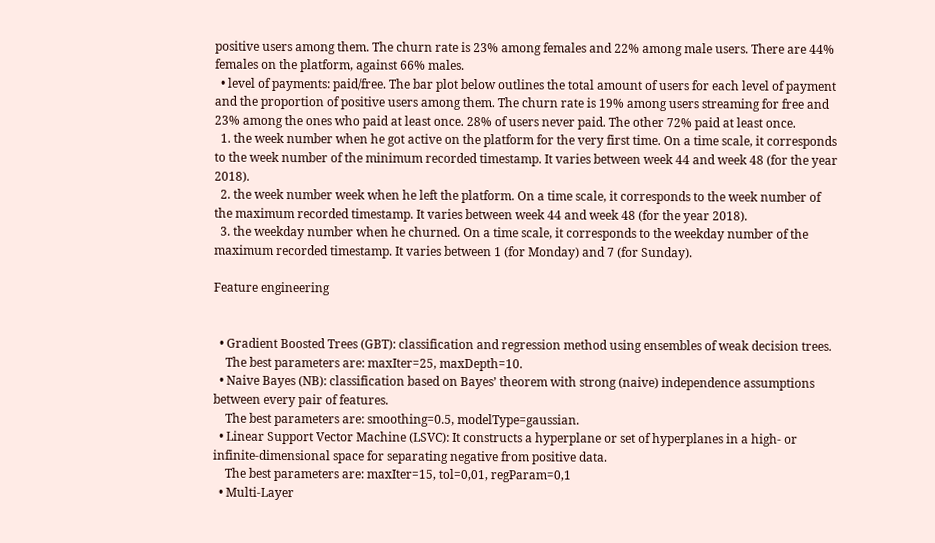positive users among them. The churn rate is 23% among females and 22% among male users. There are 44% females on the platform, against 66% males.
  • level of payments: paid/free. The bar plot below outlines the total amount of users for each level of payment and the proportion of positive users among them. The churn rate is 19% among users streaming for free and 23% among the ones who paid at least once. 28% of users never paid. The other 72% paid at least once.
  1. the week number when he got active on the platform for the very first time. On a time scale, it corresponds to the week number of the minimum recorded timestamp. It varies between week 44 and week 48 (for the year 2018).
  2. the week number week when he left the platform. On a time scale, it corresponds to the week number of the maximum recorded timestamp. It varies between week 44 and week 48 (for the year 2018).
  3. the weekday number when he churned. On a time scale, it corresponds to the weekday number of the maximum recorded timestamp. It varies between 1 (for Monday) and 7 (for Sunday).

Feature engineering


  • Gradient Boosted Trees (GBT): classification and regression method using ensembles of weak decision trees.
    The best parameters are: maxIter=25, maxDepth=10.
  • Naive Bayes (NB): classification based on Bayes’ theorem with strong (naive) independence assumptions between every pair of features.
    The best parameters are: smoothing=0.5, modelType=gaussian.
  • Linear Support Vector Machine (LSVC): It constructs a hyperplane or set of hyperplanes in a high- or infinite-dimensional space for separating negative from positive data.
    The best parameters are: maxIter=15, tol=0,01, regParam=0,1
  • Multi-Layer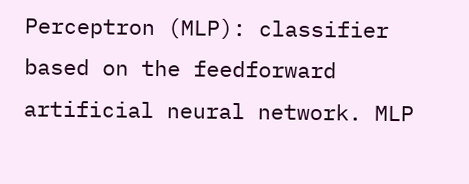Perceptron (MLP): classifier based on the feedforward artificial neural network. MLP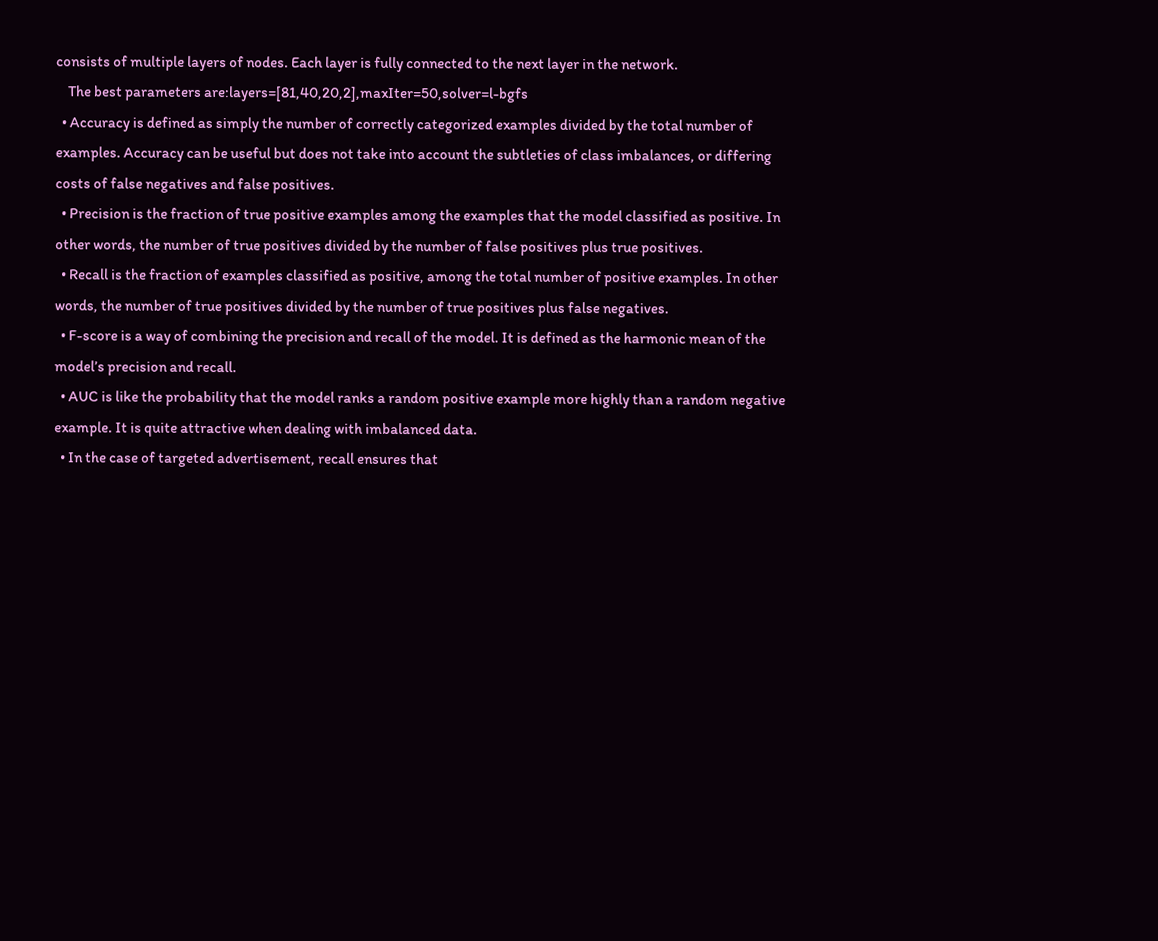consists of multiple layers of nodes. Each layer is fully connected to the next layer in the network.
    The best parameters are:layers=[81,40,20,2],maxIter=50,solver=l-bgfs
  • Accuracy is defined as simply the number of correctly categorized examples divided by the total number of examples. Accuracy can be useful but does not take into account the subtleties of class imbalances, or differing costs of false negatives and false positives.
  • Precision is the fraction of true positive examples among the examples that the model classified as positive. In other words, the number of true positives divided by the number of false positives plus true positives.
  • Recall is the fraction of examples classified as positive, among the total number of positive examples. In other words, the number of true positives divided by the number of true positives plus false negatives.
  • F-score is a way of combining the precision and recall of the model. It is defined as the harmonic mean of the model’s precision and recall.
  • AUC is like the probability that the model ranks a random positive example more highly than a random negative example. It is quite attractive when dealing with imbalanced data.
  • In the case of targeted advertisement, recall ensures that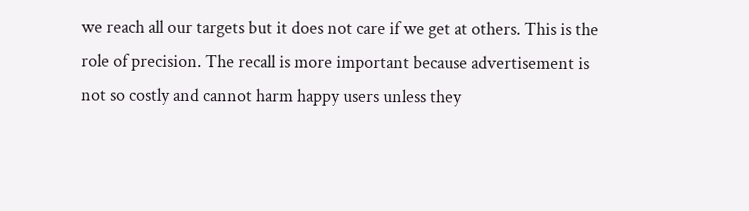we reach all our targets but it does not care if we get at others. This is the role of precision. The recall is more important because advertisement is not so costly and cannot harm happy users unless they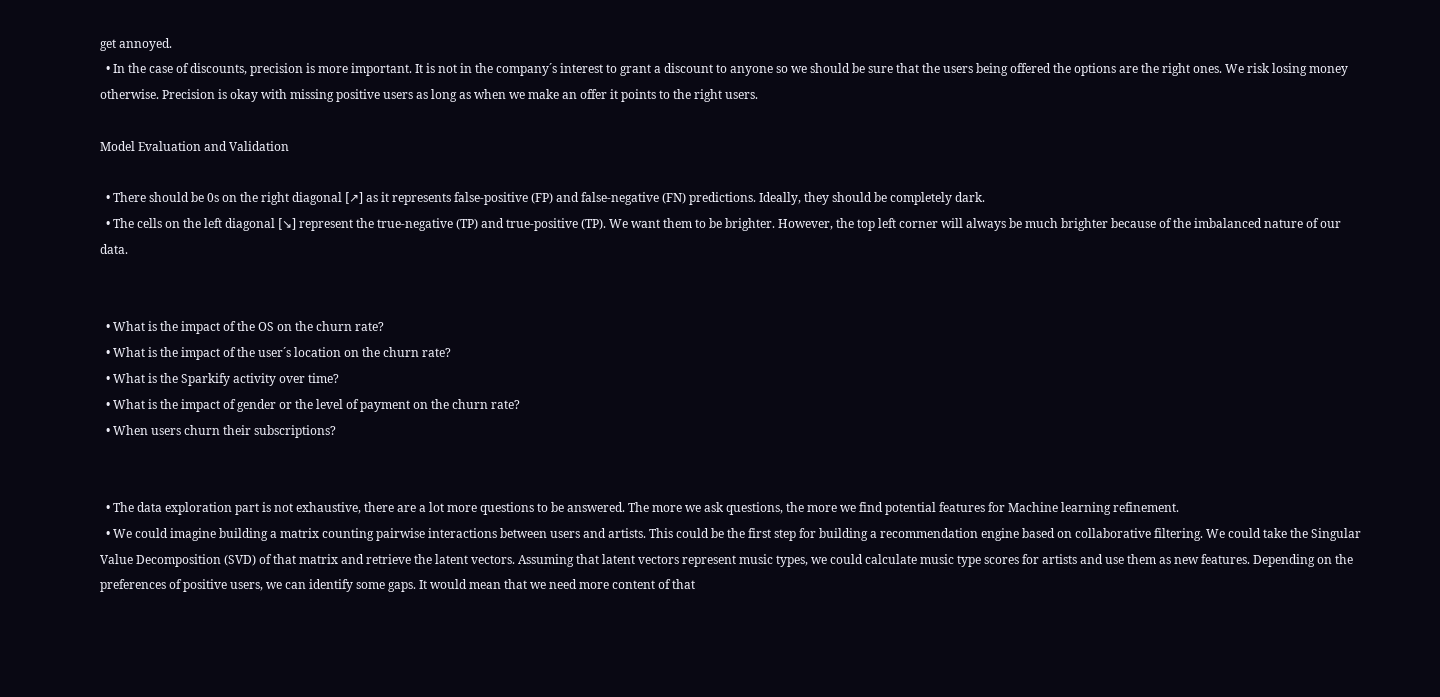get annoyed.
  • In the case of discounts, precision is more important. It is not in the company´s interest to grant a discount to anyone so we should be sure that the users being offered the options are the right ones. We risk losing money otherwise. Precision is okay with missing positive users as long as when we make an offer it points to the right users.

Model Evaluation and Validation

  • There should be 0s on the right diagonal [↗] as it represents false-positive (FP) and false-negative (FN) predictions. Ideally, they should be completely dark.
  • The cells on the left diagonal [↘] represent the true-negative (TP) and true-positive (TP). We want them to be brighter. However, the top left corner will always be much brighter because of the imbalanced nature of our data.


  • What is the impact of the OS on the churn rate?
  • What is the impact of the user´s location on the churn rate?
  • What is the Sparkify activity over time?
  • What is the impact of gender or the level of payment on the churn rate?
  • When users churn their subscriptions?


  • The data exploration part is not exhaustive, there are a lot more questions to be answered. The more we ask questions, the more we find potential features for Machine learning refinement.
  • We could imagine building a matrix counting pairwise interactions between users and artists. This could be the first step for building a recommendation engine based on collaborative filtering. We could take the Singular Value Decomposition (SVD) of that matrix and retrieve the latent vectors. Assuming that latent vectors represent music types, we could calculate music type scores for artists and use them as new features. Depending on the preferences of positive users, we can identify some gaps. It would mean that we need more content of that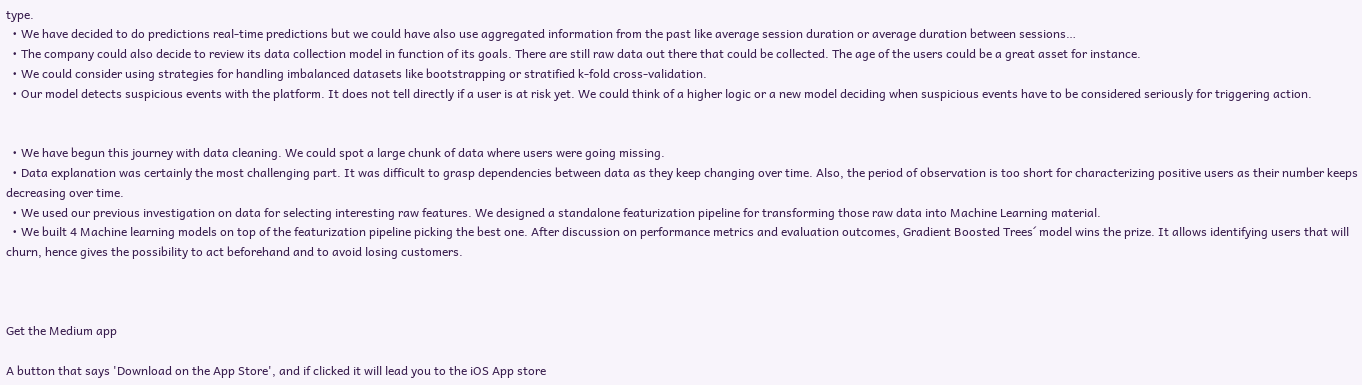type.
  • We have decided to do predictions real-time predictions but we could have also use aggregated information from the past like average session duration or average duration between sessions…
  • The company could also decide to review its data collection model in function of its goals. There are still raw data out there that could be collected. The age of the users could be a great asset for instance.
  • We could consider using strategies for handling imbalanced datasets like bootstrapping or stratified k-fold cross-validation.
  • Our model detects suspicious events with the platform. It does not tell directly if a user is at risk yet. We could think of a higher logic or a new model deciding when suspicious events have to be considered seriously for triggering action.


  • We have begun this journey with data cleaning. We could spot a large chunk of data where users were going missing.
  • Data explanation was certainly the most challenging part. It was difficult to grasp dependencies between data as they keep changing over time. Also, the period of observation is too short for characterizing positive users as their number keeps decreasing over time.
  • We used our previous investigation on data for selecting interesting raw features. We designed a standalone featurization pipeline for transforming those raw data into Machine Learning material.
  • We built 4 Machine learning models on top of the featurization pipeline picking the best one. After discussion on performance metrics and evaluation outcomes, Gradient Boosted Trees´ model wins the prize. It allows identifying users that will churn, hence gives the possibility to act beforehand and to avoid losing customers.



Get the Medium app

A button that says 'Download on the App Store', and if clicked it will lead you to the iOS App store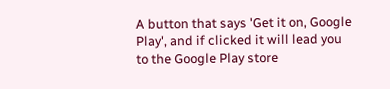A button that says 'Get it on, Google Play', and if clicked it will lead you to the Google Play store